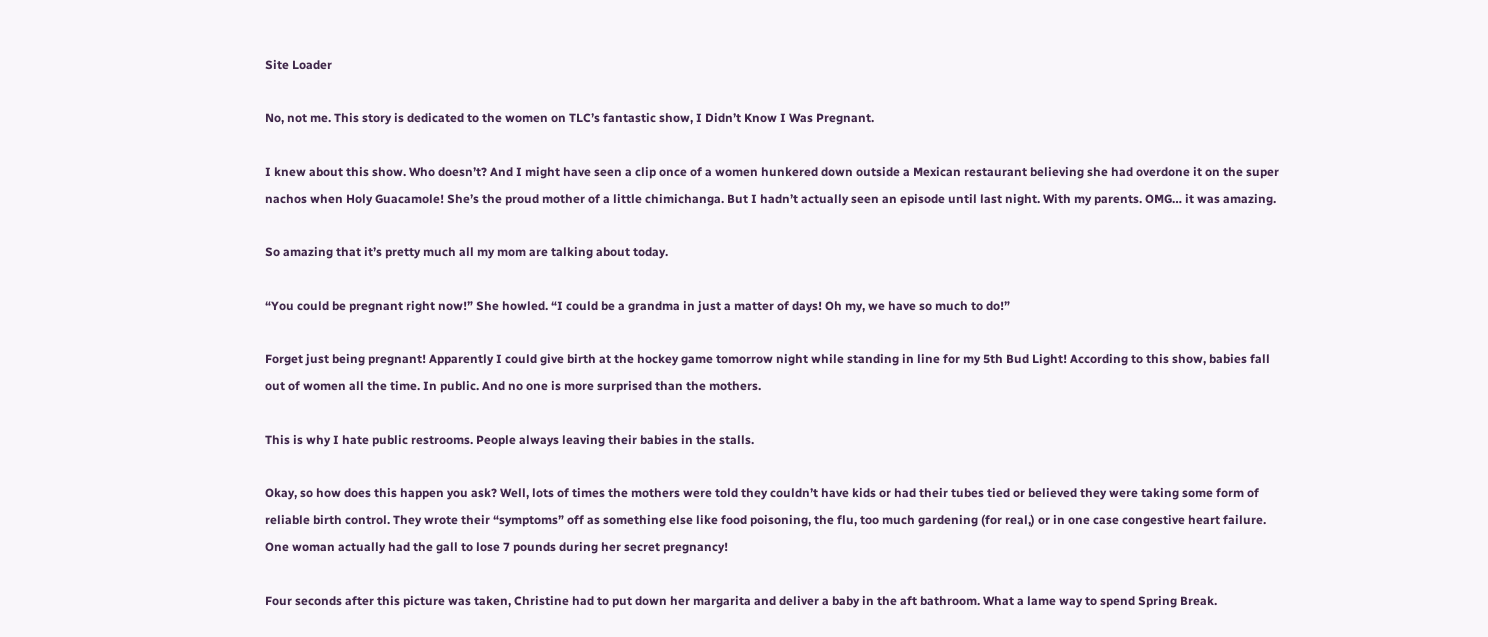Site Loader

No, not me. This story is dedicated to the women on TLC’s fantastic show, I Didn’t Know I Was Pregnant.

I knew about this show. Who doesn’t? And I might have seen a clip once of a women hunkered down outside a Mexican restaurant believing she had overdone it on the super nachos when Holy Guacamole! She’s the proud mother of a little chimichanga. But I hadn’t actually seen an episode until last night. With my parents. OMG… it was amazing.

So amazing that it’s pretty much all my mom are talking about today.

“You could be pregnant right now!” She howled. “I could be a grandma in just a matter of days! Oh my, we have so much to do!”

Forget just being pregnant! Apparently I could give birth at the hockey game tomorrow night while standing in line for my 5th Bud Light! According to this show, babies fall out of women all the time. In public. And no one is more surprised than the mothers.

This is why I hate public restrooms. People always leaving their babies in the stalls.

Okay, so how does this happen you ask? Well, lots of times the mothers were told they couldn’t have kids or had their tubes tied or believed they were taking some form of reliable birth control. They wrote their “symptoms” off as something else like food poisoning, the flu, too much gardening (for real,) or in one case congestive heart failure. One woman actually had the gall to lose 7 pounds during her secret pregnancy!

Four seconds after this picture was taken, Christine had to put down her margarita and deliver a baby in the aft bathroom. What a lame way to spend Spring Break.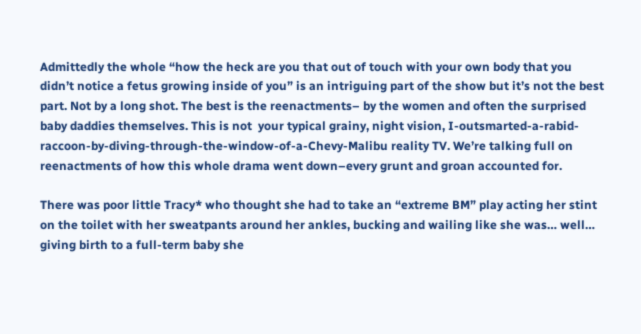Admittedly the whole “how the heck are you that out of touch with your own body that you didn’t notice a fetus growing inside of you” is an intriguing part of the show but it’s not the best part. Not by a long shot. The best is the reenactments– by the women and often the surprised baby daddies themselves. This is not  your typical grainy, night vision, I-outsmarted-a-rabid-raccoon-by-diving-through-the-window-of-a-Chevy-Malibu reality TV. We’re talking full on reenactments of how this whole drama went down–every grunt and groan accounted for.

There was poor little Tracy* who thought she had to take an “extreme BM” play acting her stint on the toilet with her sweatpants around her ankles, bucking and wailing like she was… well… giving birth to a full-term baby she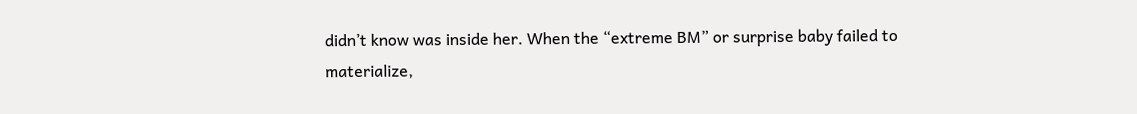didn’t know was inside her. When the “extreme BM” or surprise baby failed to materialize,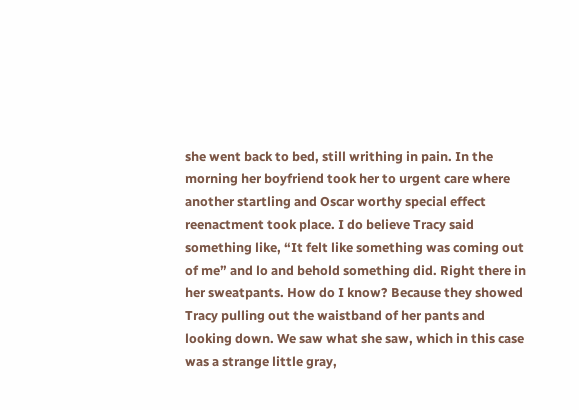she went back to bed, still writhing in pain. In the morning her boyfriend took her to urgent care where another startling and Oscar worthy special effect reenactment took place. I do believe Tracy said something like, “It felt like something was coming out of me” and lo and behold something did. Right there in her sweatpants. How do I know? Because they showed Tracy pulling out the waistband of her pants and looking down. We saw what she saw, which in this case was a strange little gray,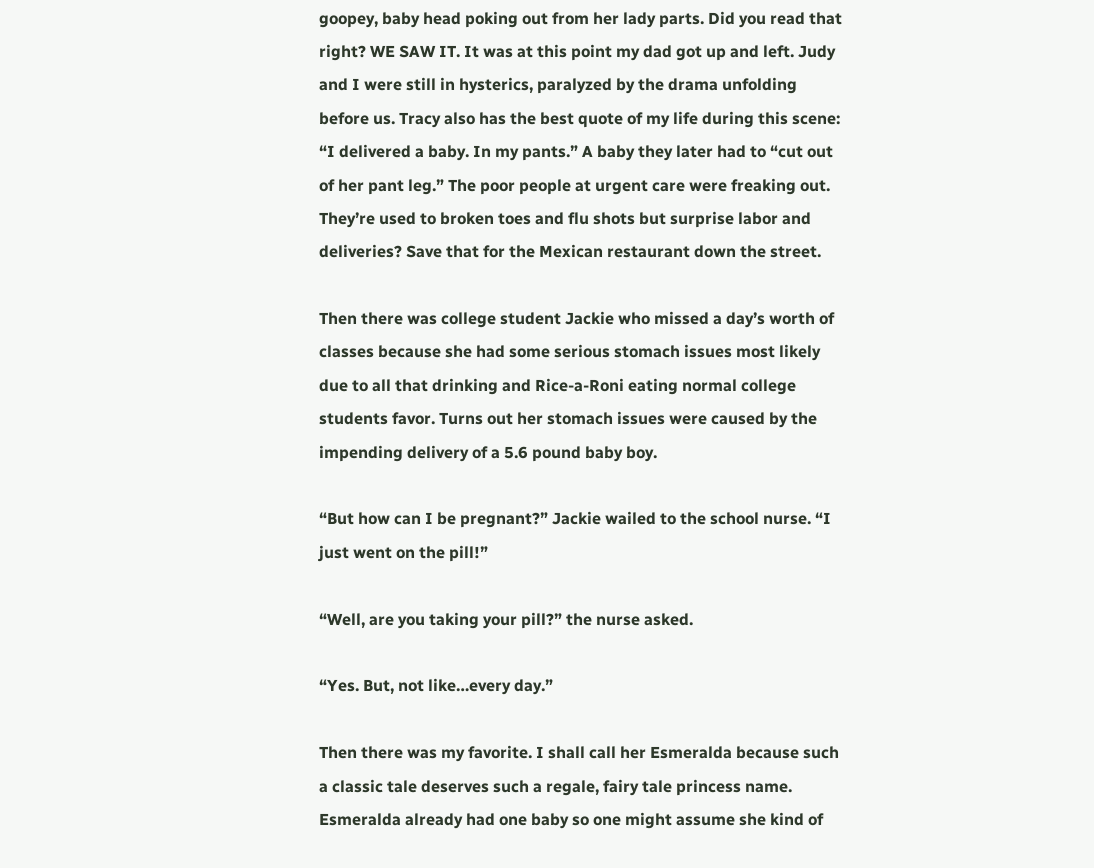goopey, baby head poking out from her lady parts. Did you read that right? WE SAW IT. It was at this point my dad got up and left. Judy and I were still in hysterics, paralyzed by the drama unfolding before us. Tracy also has the best quote of my life during this scene: “I delivered a baby. In my pants.” A baby they later had to “cut out of her pant leg.” The poor people at urgent care were freaking out. They’re used to broken toes and flu shots but surprise labor and deliveries? Save that for the Mexican restaurant down the street.

Then there was college student Jackie who missed a day’s worth of classes because she had some serious stomach issues most likely due to all that drinking and Rice-a-Roni eating normal college students favor. Turns out her stomach issues were caused by the impending delivery of a 5.6 pound baby boy.

“But how can I be pregnant?” Jackie wailed to the school nurse. “I just went on the pill!”

“Well, are you taking your pill?” the nurse asked.

“Yes. But, not like…every day.”

Then there was my favorite. I shall call her Esmeralda because such a classic tale deserves such a regale, fairy tale princess name. Esmeralda already had one baby so one might assume she kind of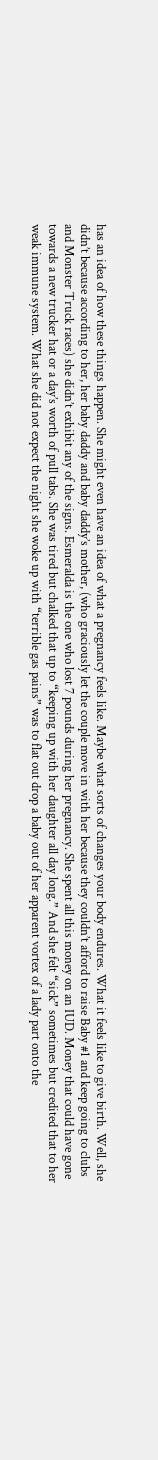has an idea of how these things happen. She might even have an idea of what a pregnancy feels like. Maybe what sorts of changes your body endures. What it feels like to give birth. Well, she didn’t because according to her, her baby daddy and baby daddy’s mother, (who graciously let the couple move in with her because they couldn’t afford to raise Baby #1 and keep going to clubs and Monster Truck races) she didn’t exhibit any of the signs. Esmeralda is the one who lost 7 pounds during her pregnancy. She spent all this money on an IUD. Money that could have gone towards a new trucker hat or a day’s worth of pull tabs. She was tired but chalked that up to “keeping up with her daughter all day long.” And she felt “sick” sometimes but credited that to her weak immune system. What she did not expect the night she woke up with “terrible gas pains” was to flat out drop a baby out of her apparent vortex of a lady part onto the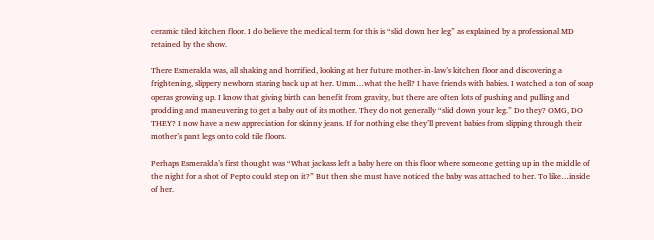ceramic tiled kitchen floor. I do believe the medical term for this is “slid down her leg” as explained by a professional MD retained by the show.

There Esmeralda was, all shaking and horrified, looking at her future mother-in-law’s kitchen floor and discovering a frightening, slippery newborn staring back up at her. Umm…what the hell? I have friends with babies. I watched a ton of soap operas growing up. I know that giving birth can benefit from gravity, but there are often lots of pushing and pulling and prodding and maneuvering to get a baby out of its mother. They do not generally “slid down your leg.” Do they? OMG, DO THEY? I now have a new appreciation for skinny jeans. If for nothing else they’ll prevent babies from slipping through their mother’s pant legs onto cold tile floors.

Perhaps Esmeralda’s first thought was “What jackass left a baby here on this floor where someone getting up in the middle of the night for a shot of Pepto could step on it?” But then she must have noticed the baby was attached to her. To like…inside of her.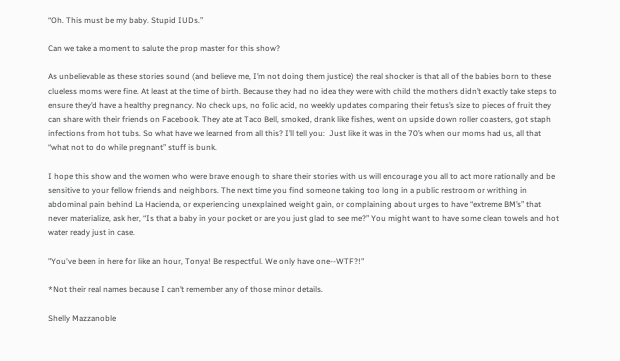“Oh. This must be my baby. Stupid IUDs.”

Can we take a moment to salute the prop master for this show?

As unbelievable as these stories sound (and believe me, I’m not doing them justice) the real shocker is that all of the babies born to these clueless moms were fine. At least at the time of birth. Because they had no idea they were with child the mothers didn’t exactly take steps to ensure they’d have a healthy pregnancy. No check ups, no folic acid, no weekly updates comparing their fetus’s size to pieces of fruit they can share with their friends on Facebook. They ate at Taco Bell, smoked, drank like fishes, went on upside down roller coasters, got staph infections from hot tubs. So what have we learned from all this? I’ll tell you:  Just like it was in the 70’s when our moms had us, all that “what not to do while pregnant” stuff is bunk.

I hope this show and the women who were brave enough to share their stories with us will encourage you all to act more rationally and be sensitive to your fellow friends and neighbors. The next time you find someone taking too long in a public restroom or writhing in abdominal pain behind La Hacienda, or experiencing unexplained weight gain, or complaining about urges to have “extreme BM’s” that never materialize, ask her, “Is that a baby in your pocket or are you just glad to see me?” You might want to have some clean towels and hot water ready just in case.

"You've been in here for like an hour, Tonya! Be respectful. We only have one--WTF?!"

*Not their real names because I can’t remember any of those minor details.

Shelly Mazzanoble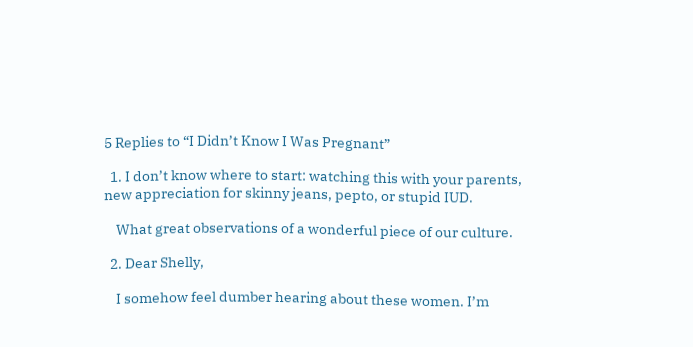5 Replies to “I Didn’t Know I Was Pregnant”

  1. I don’t know where to start: watching this with your parents, new appreciation for skinny jeans, pepto, or stupid IUD.

    What great observations of a wonderful piece of our culture.

  2. Dear Shelly,

    I somehow feel dumber hearing about these women. I’m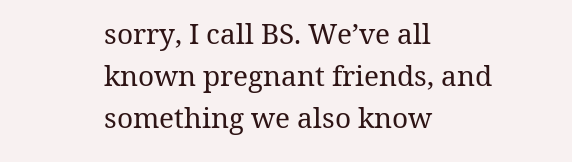sorry, I call BS. We’ve all known pregnant friends, and something we also know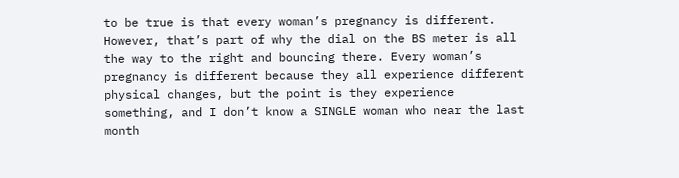to be true is that every woman’s pregnancy is different. However, that’s part of why the dial on the BS meter is all the way to the right and bouncing there. Every woman’s pregnancy is different because they all experience different physical changes, but the point is they experience something, and I don’t know a SINGLE woman who near the last month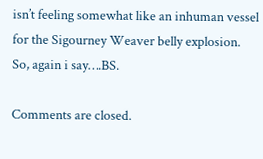isn’t feeling somewhat like an inhuman vessel for the Sigourney Weaver belly explosion. So, again i say….BS.

Comments are closed.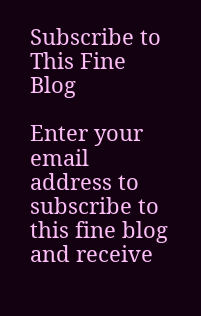Subscribe to This Fine Blog

Enter your email address to subscribe to this fine blog and receive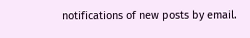notifications of new posts by email.